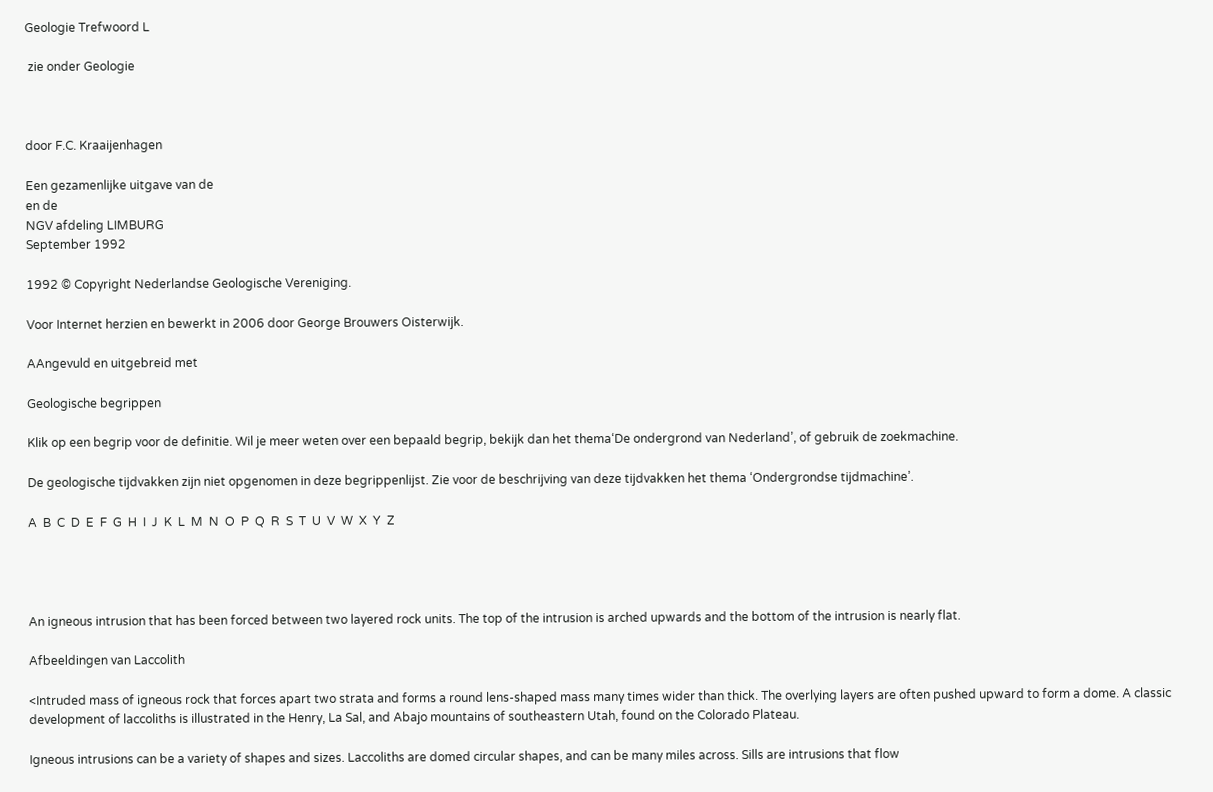Geologie Trefwoord L

 zie onder Geologie



door F.C. Kraaijenhagen

Een gezamenlijke uitgave van de
en de
NGV afdeling LIMBURG
September 1992

1992 © Copyright Nederlandse Geologische Vereniging.

Voor Internet herzien en bewerkt in 2006 door George Brouwers Oisterwijk.

AAngevuld en uitgebreid met

Geologische begrippen

Klik op een begrip voor de definitie. Wil je meer weten over een bepaald begrip, bekijk dan het thema‘De ondergrond van Nederland’, of gebruik de zoekmachine.

De geologische tijdvakken zijn niet opgenomen in deze begrippenlijst. Zie voor de beschrijving van deze tijdvakken het thema ‘Ondergrondse tijdmachine’.

A  B  C  D  E  F  G  H  I  J  K  L  M  N  O  P  Q  R  S  T  U  V  W  X  Y  Z




An igneous intrusion that has been forced between two layered rock units. The top of the intrusion is arched upwards and the bottom of the intrusion is nearly flat.

Afbeeldingen van Laccolith

<Intruded mass of igneous rock that forces apart two strata and forms a round lens-shaped mass many times wider than thick. The overlying layers are often pushed upward to form a dome. A classic development of laccoliths is illustrated in the Henry, La Sal, and Abajo mountains of southeastern Utah, found on the Colorado Plateau.

Igneous intrusions can be a variety of shapes and sizes. Laccoliths are domed circular shapes, and can be many miles across. Sills are intrusions that flow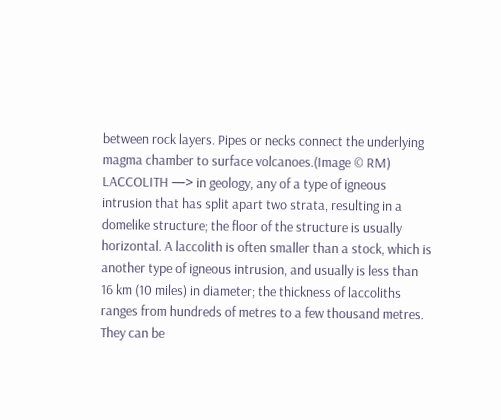between rock layers. Pipes or necks connect the underlying magma chamber to surface volcanoes.(Image © RM)
LACCOLITH —> in geology, any of a type of igneous intrusion that has split apart two strata, resulting in a domelike structure; the floor of the structure is usually horizontal. A laccolith is often smaller than a stock, which is another type of igneous intrusion, and usually is less than 16 km (10 miles) in diameter; the thickness of laccoliths ranges from hundreds of metres to a few thousand metres. They can be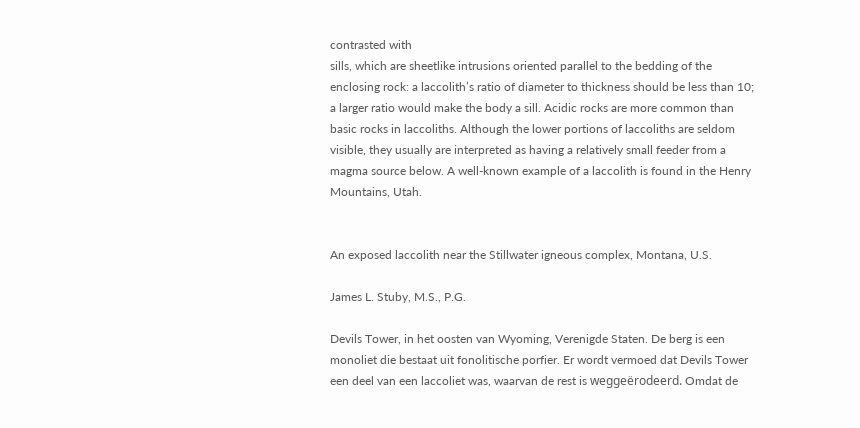contrasted with
sills, which are sheetlike intrusions oriented parallel to the bedding of the enclosing rock: a laccolith’s ratio of diameter to thickness should be less than 10; a larger ratio would make the body a sill. Acidic rocks are more common than basic rocks in laccoliths. Although the lower portions of laccoliths are seldom visible, they usually are interpreted as having a relatively small feeder from a magma source below. A well-known example of a laccolith is found in the Henry Mountains, Utah.


An exposed laccolith near the Stillwater igneous complex, Montana, U.S.

James L. Stuby, M.S., P.G.

Devils Tower, in het oosten van Wyoming, Verenigde Staten. De berg is een monoliet die bestaat uit fonolitische porfier. Er wordt vermoed dat Devils Tower een deel van een laccoliet was, waarvan de rest is weggeërodeerd. Omdat de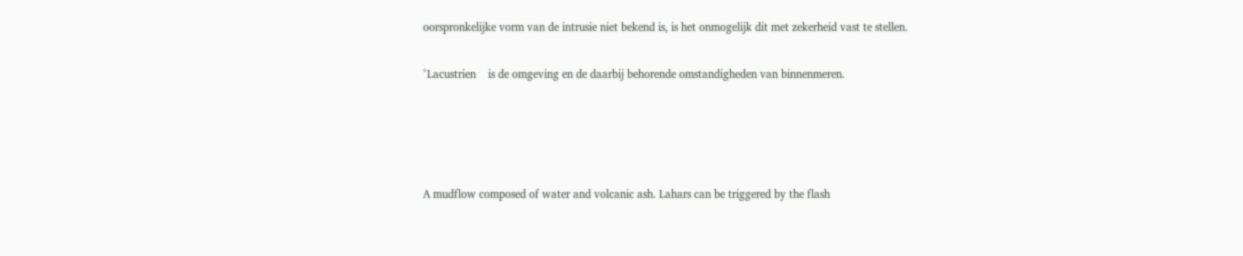oorspronkelijke vorm van de intrusie niet bekend is, is het onmogelijk dit met zekerheid vast te stellen.

°Lacustrien    is de omgeving en de daarbij behorende omstandigheden van binnenmeren.




A mudflow composed of water and volcanic ash. Lahars can be triggered by the flash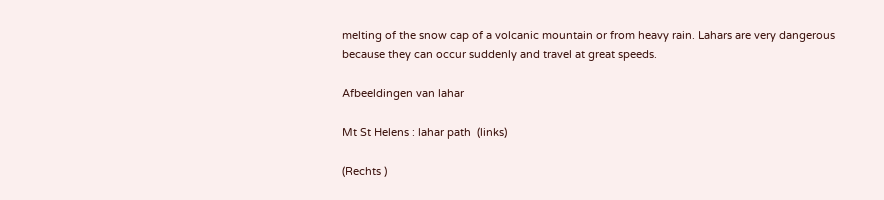melting of the snow cap of a volcanic mountain or from heavy rain. Lahars are very dangerous because they can occur suddenly and travel at great speeds.

Afbeeldingen van lahar

Mt St Helens : lahar path  (links)

(Rechts )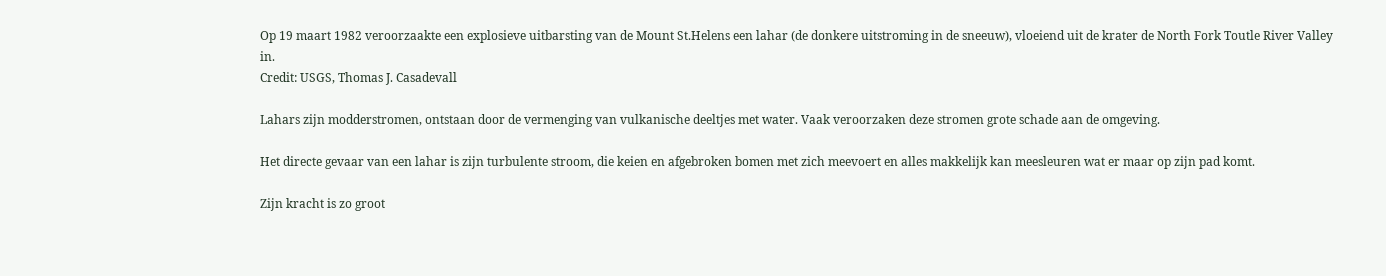Op 19 maart 1982 veroorzaakte een explosieve uitbarsting van de Mount St.Helens een lahar (de donkere uitstroming in de sneeuw), vloeiend uit de krater de North Fork Toutle River Valley in.
Credit: USGS, Thomas J. Casadevall

Lahars zijn modderstromen, ontstaan door de vermenging van vulkanische deeltjes met water. Vaak veroorzaken deze stromen grote schade aan de omgeving.

Het directe gevaar van een lahar is zijn turbulente stroom, die keien en afgebroken bomen met zich meevoert en alles makkelijk kan meesleuren wat er maar op zijn pad komt.

Zijn kracht is zo groot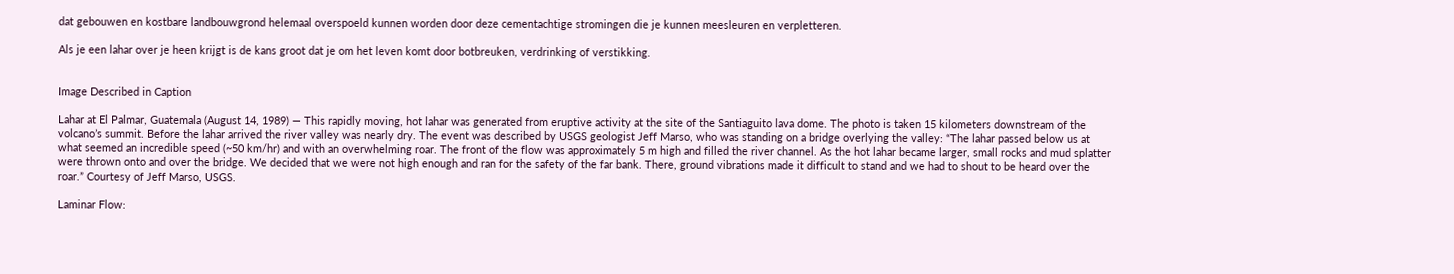dat gebouwen en kostbare landbouwgrond helemaal overspoeld kunnen worden door deze cementachtige stromingen die je kunnen meesleuren en verpletteren.

Als je een lahar over je heen krijgt is de kans groot dat je om het leven komt door botbreuken, verdrinking of verstikking.


Image Described in Caption

Lahar at El Palmar, Guatemala (August 14, 1989) — This rapidly moving, hot lahar was generated from eruptive activity at the site of the Santiaguito lava dome. The photo is taken 15 kilometers downstream of the volcano’s summit. Before the lahar arrived the river valley was nearly dry. The event was described by USGS geologist Jeff Marso, who was standing on a bridge overlying the valley: “The lahar passed below us at what seemed an incredible speed (~50 km/hr) and with an overwhelming roar. The front of the flow was approximately 5 m high and filled the river channel. As the hot lahar became larger, small rocks and mud splatter were thrown onto and over the bridge. We decided that we were not high enough and ran for the safety of the far bank. There, ground vibrations made it difficult to stand and we had to shout to be heard over the roar.” Courtesy of Jeff Marso, USGS.

Laminar Flow: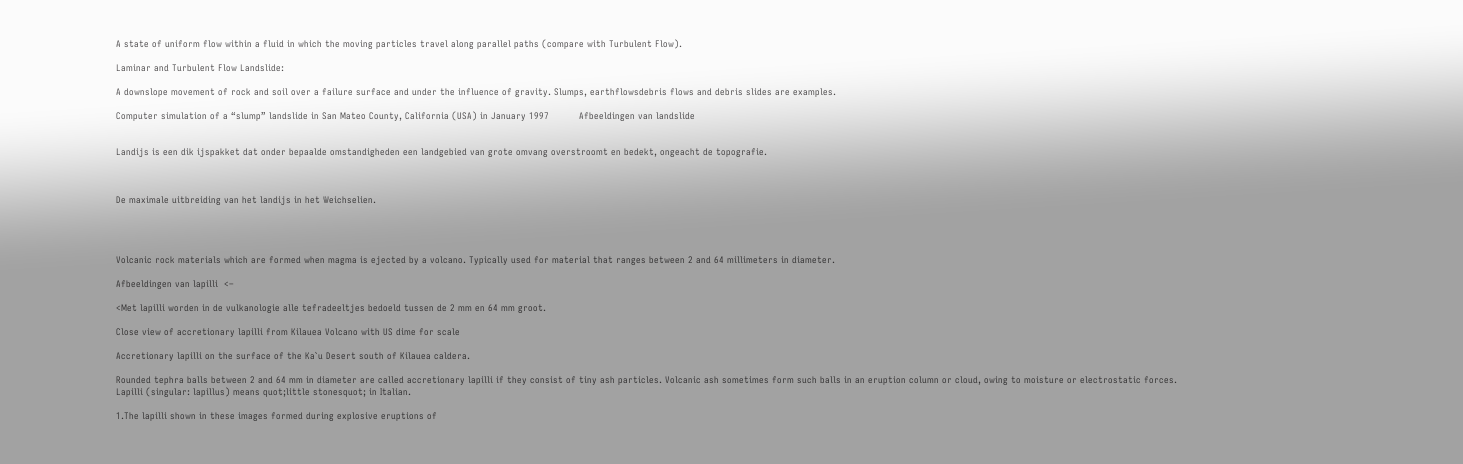A state of uniform flow within a fluid in which the moving particles travel along parallel paths (compare with Turbulent Flow).

Laminar and Turbulent Flow Landslide:

A downslope movement of rock and soil over a failure surface and under the influence of gravity. Slumps, earthflowsdebris flows and debris slides are examples.

Computer simulation of a “slump” landslide in San Mateo County, California (USA) in January 1997          Afbeeldingen van landslide


Landijs is een dik ijspakket dat onder bepaalde omstandigheden een landgebied van grote omvang overstroomt en bedekt, ongeacht de topografie.



De maximale uitbreiding van het landijs in het Weichselien.




Volcanic rock materials which are formed when magma is ejected by a volcano. Typically used for material that ranges between 2 and 64 millimeters in diameter.

Afbeeldingen van lapilli  <–

<Met lapilli worden in de vulkanologie alle tefradeeltjes bedoeld tussen de 2 mm en 64 mm groot.

Close view of accretionary lapilli from Kilauea Volcano with US dime for scale

Accretionary lapilli on the surface of the Ka`u Desert south of Kilauea caldera.

Rounded tephra balls between 2 and 64 mm in diameter are called accretionary lapilli if they consist of tiny ash particles. Volcanic ash sometimes form such balls in an eruption column or cloud, owing to moisture or electrostatic forces. Lapilli (singular: lapillus) means quot;little stonesquot; in Italian.

1.The lapilli shown in these images formed during explosive eruptions of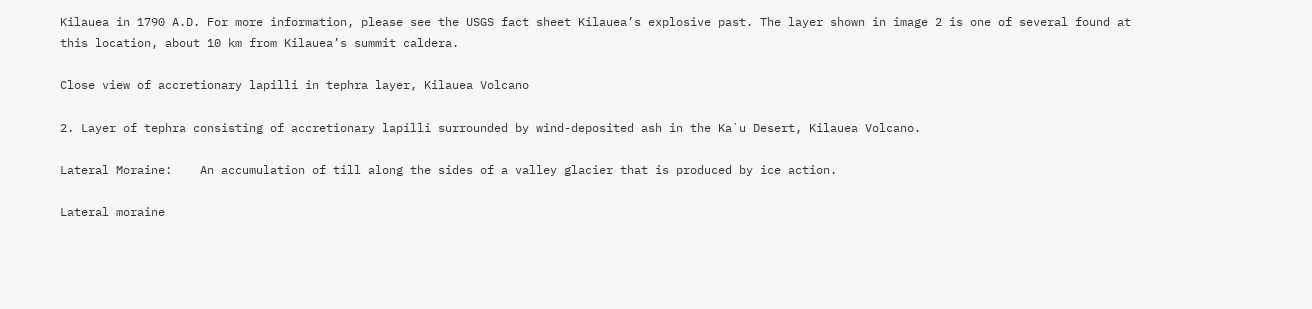Kilauea in 1790 A.D. For more information, please see the USGS fact sheet Kilauea’s explosive past. The layer shown in image 2 is one of several found at this location, about 10 km from Kilauea’s summit caldera.

Close view of accretionary lapilli in tephra layer, Kilauea Volcano

2. Layer of tephra consisting of accretionary lapilli surrounded by wind-deposited ash in the Ka`u Desert, Kilauea Volcano.

Lateral Moraine:    An accumulation of till along the sides of a valley glacier that is produced by ice action.

Lateral moraine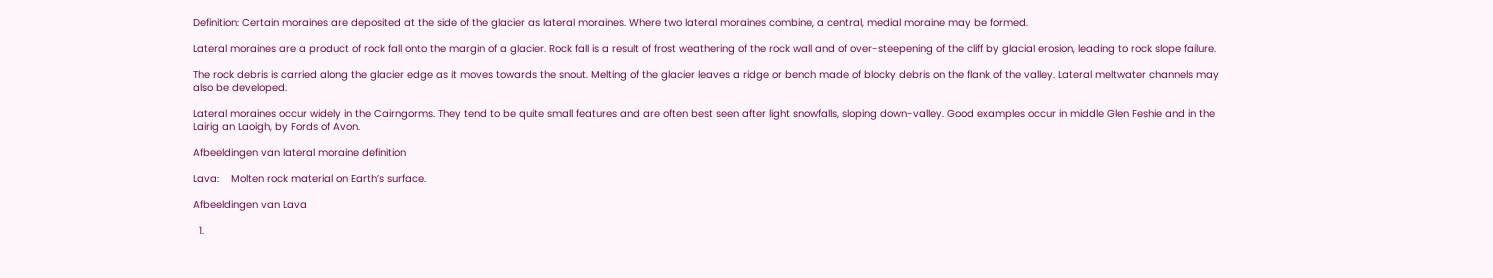Definition: Certain moraines are deposited at the side of the glacier as lateral moraines. Where two lateral moraines combine, a central, medial moraine may be formed.

Lateral moraines are a product of rock fall onto the margin of a glacier. Rock fall is a result of frost weathering of the rock wall and of over-steepening of the cliff by glacial erosion, leading to rock slope failure.

The rock debris is carried along the glacier edge as it moves towards the snout. Melting of the glacier leaves a ridge or bench made of blocky debris on the flank of the valley. Lateral meltwater channels may also be developed.

Lateral moraines occur widely in the Cairngorms. They tend to be quite small features and are often best seen after light snowfalls, sloping down-valley. Good examples occur in middle Glen Feshie and in the Lairig an Laoigh, by Fords of Avon.

Afbeeldingen van lateral moraine definition

Lava:    Molten rock material on Earth’s surface.

Afbeeldingen van Lava

  1.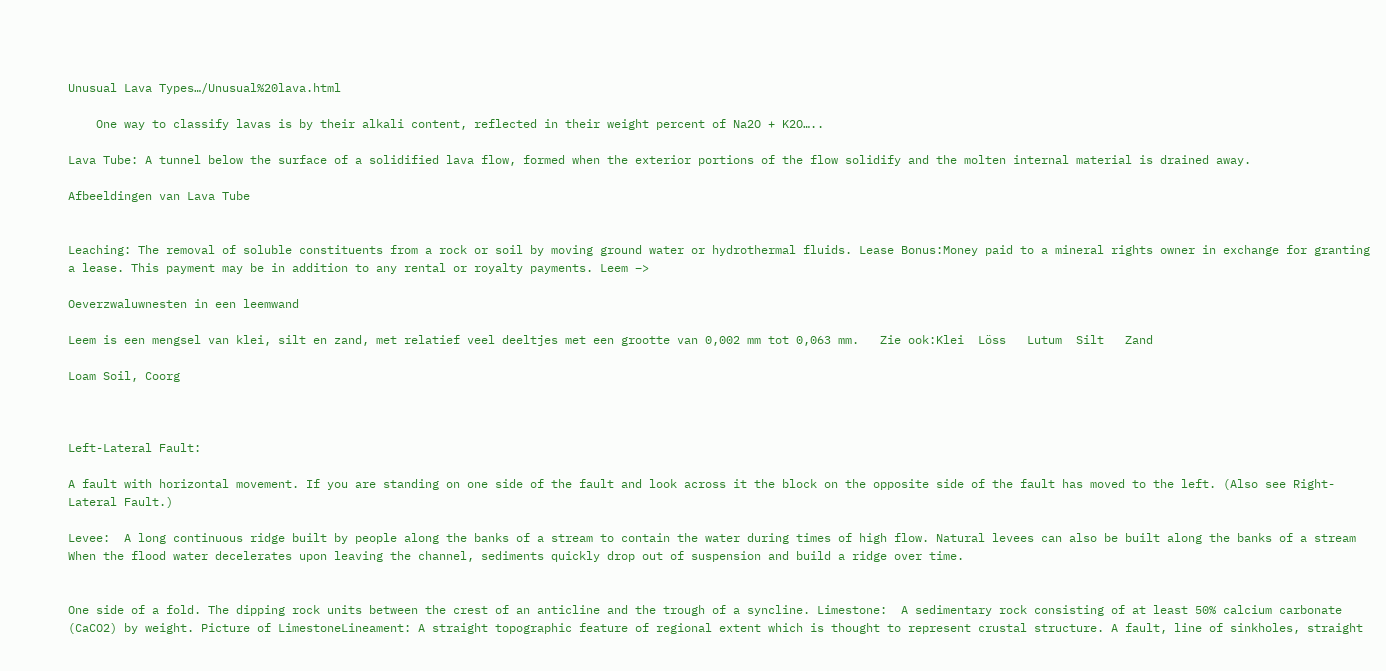Unusual Lava Types…/Unusual%20lava.html

    One way to classify lavas is by their alkali content, reflected in their weight percent of Na2O + K2O…..

Lava Tube: A tunnel below the surface of a solidified lava flow, formed when the exterior portions of the flow solidify and the molten internal material is drained away.

Afbeeldingen van Lava Tube


Leaching: The removal of soluble constituents from a rock or soil by moving ground water or hydrothermal fluids. Lease Bonus:Money paid to a mineral rights owner in exchange for granting a lease. This payment may be in addition to any rental or royalty payments. Leem –>

Oeverzwaluwnesten in een leemwand

Leem is een mengsel van klei, silt en zand, met relatief veel deeltjes met een grootte van 0,002 mm tot 0,063 mm.   Zie ook:Klei  Löss   Lutum  Silt   Zand

Loam Soil, Coorg



Left-Lateral Fault:

A fault with horizontal movement. If you are standing on one side of the fault and look across it the block on the opposite side of the fault has moved to the left. (Also see Right-Lateral Fault.)

Levee:  A long continuous ridge built by people along the banks of a stream to contain the water during times of high flow. Natural levees can also be built along the banks of a stream  When the flood water decelerates upon leaving the channel, sediments quickly drop out of suspension and build a ridge over time.


One side of a fold. The dipping rock units between the crest of an anticline and the trough of a syncline. Limestone:  A sedimentary rock consisting of at least 50% calcium carbonate (CaCO2) by weight. Picture of LimestoneLineament: A straight topographic feature of regional extent which is thought to represent crustal structure. A fault, line of sinkholes, straight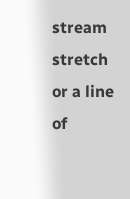stream stretch or a line of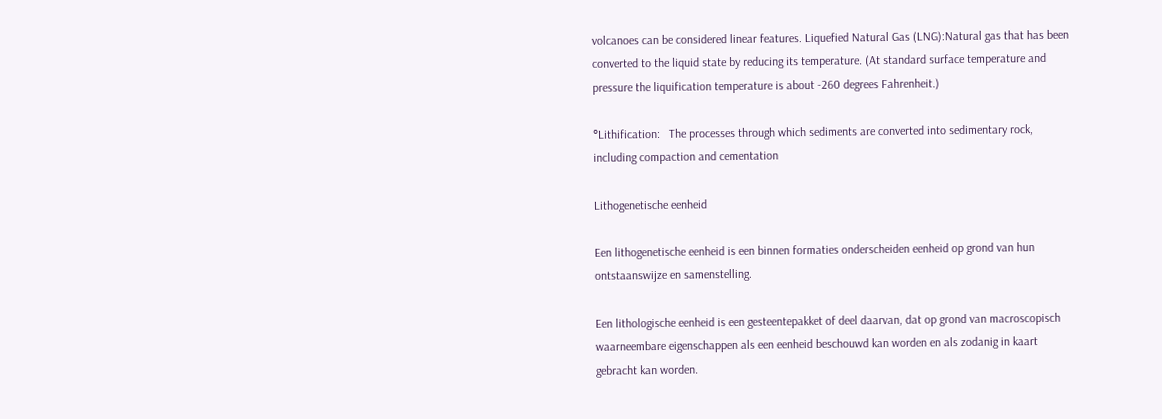volcanoes can be considered linear features. Liquefied Natural Gas (LNG):Natural gas that has been converted to the liquid state by reducing its temperature. (At standard surface temperature and pressure the liquification temperature is about -260 degrees Fahrenheit.)

°Lithification:   The processes through which sediments are converted into sedimentary rock, including compaction and cementation

Lithogenetische eenheid

Een lithogenetische eenheid is een binnen formaties onderscheiden eenheid op grond van hun ontstaanswijze en samenstelling.

Een lithologische eenheid is een gesteentepakket of deel daarvan, dat op grond van macroscopisch waarneembare eigenschappen als een eenheid beschouwd kan worden en als zodanig in kaart gebracht kan worden.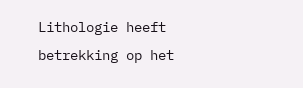Lithologie heeft betrekking op het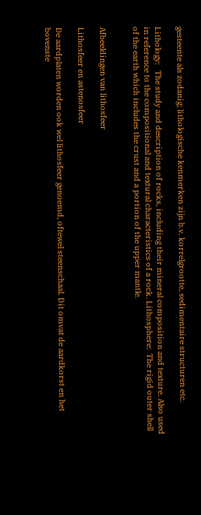gesteente als zodanig; lithologische kenmerken zijn b.v. korrelgrootte, sedimentaire structuren etc.

Lithology:   The study and description of rocks, including their mineral composition and texture. Also used in reference to the compositional and textural characteristics of a rock. Lithosphere:  The rigid outer shell of the earth which includes the crust and a portion of the upper mantle.


Afbeeldingen van lithosfeer

Lithosfeer en astenosfeer

De aardplaten worden ook wel lithosfeer genoemd, oftewel steenschaal. Dit omvat de aardkorst en het bovenste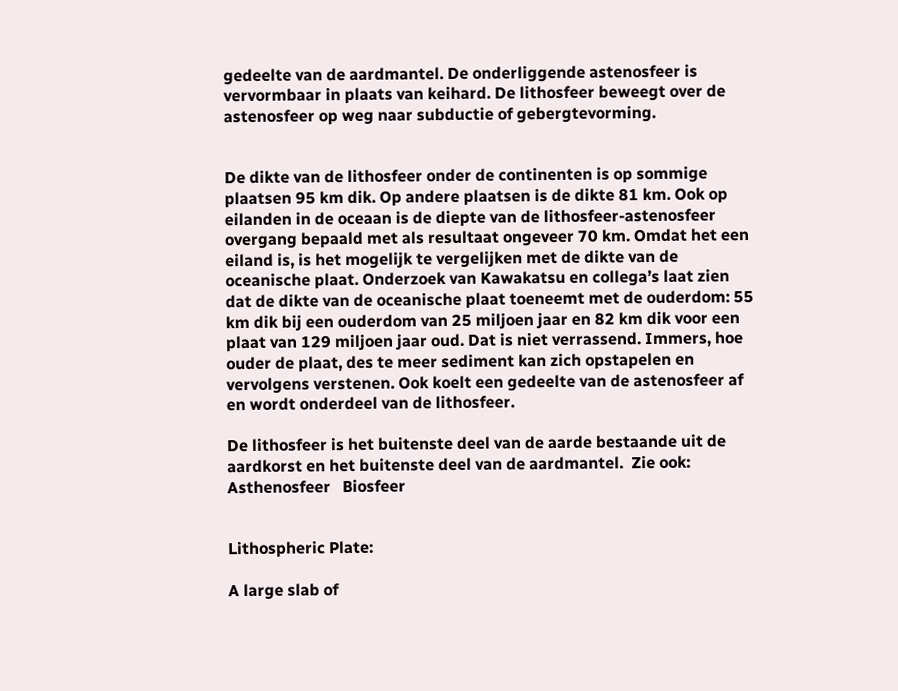gedeelte van de aardmantel. De onderliggende astenosfeer is vervormbaar in plaats van keihard. De lithosfeer beweegt over de astenosfeer op weg naar subductie of gebergtevorming.


De dikte van de lithosfeer onder de continenten is op sommige plaatsen 95 km dik. Op andere plaatsen is de dikte 81 km. Ook op eilanden in de oceaan is de diepte van de lithosfeer-astenosfeer overgang bepaald met als resultaat ongeveer 70 km. Omdat het een eiland is, is het mogelijk te vergelijken met de dikte van de oceanische plaat. Onderzoek van Kawakatsu en collega’s laat zien dat de dikte van de oceanische plaat toeneemt met de ouderdom: 55 km dik bij een ouderdom van 25 miljoen jaar en 82 km dik voor een plaat van 129 miljoen jaar oud. Dat is niet verrassend. Immers, hoe ouder de plaat, des te meer sediment kan zich opstapelen en vervolgens verstenen. Ook koelt een gedeelte van de astenosfeer af en wordt onderdeel van de lithosfeer.

De lithosfeer is het buitenste deel van de aarde bestaande uit de aardkorst en het buitenste deel van de aardmantel.  Zie ook: Asthenosfeer   Biosfeer


Lithospheric Plate:

A large slab of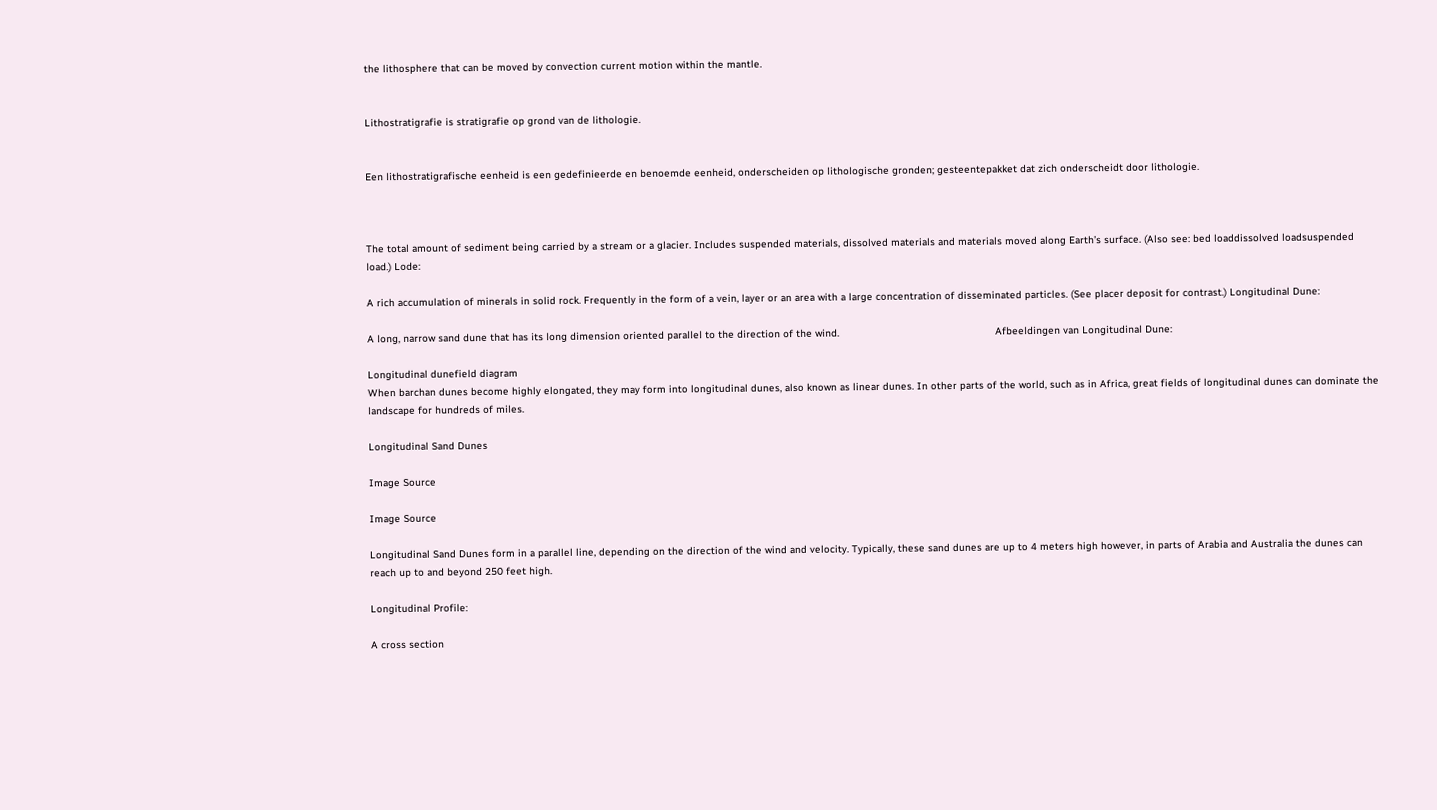the lithosphere that can be moved by convection current motion within the mantle.


Lithostratigrafie is stratigrafie op grond van de lithologie.


Een lithostratigrafische eenheid is een gedefinieerde en benoemde eenheid, onderscheiden op lithologische gronden; gesteentepakket dat zich onderscheidt door lithologie.



The total amount of sediment being carried by a stream or a glacier. Includes suspended materials, dissolved materials and materials moved along Earth’s surface. (Also see: bed loaddissolved loadsuspended load.) Lode:

A rich accumulation of minerals in solid rock. Frequently in the form of a vein, layer or an area with a large concentration of disseminated particles. (See placer deposit for contrast.) Longitudinal Dune:

A long, narrow sand dune that has its long dimension oriented parallel to the direction of the wind.                                                    Afbeeldingen van Longitudinal Dune:

Longitudinal dunefield diagram
When barchan dunes become highly elongated, they may form into longitudinal dunes, also known as linear dunes. In other parts of the world, such as in Africa, great fields of longitudinal dunes can dominate the landscape for hundreds of miles.

Longitudinal Sand Dunes

Image Source

Image Source

Longitudinal Sand Dunes form in a parallel line, depending on the direction of the wind and velocity. Typically, these sand dunes are up to 4 meters high however, in parts of Arabia and Australia the dunes can reach up to and beyond 250 feet high.

Longitudinal Profile:

A cross section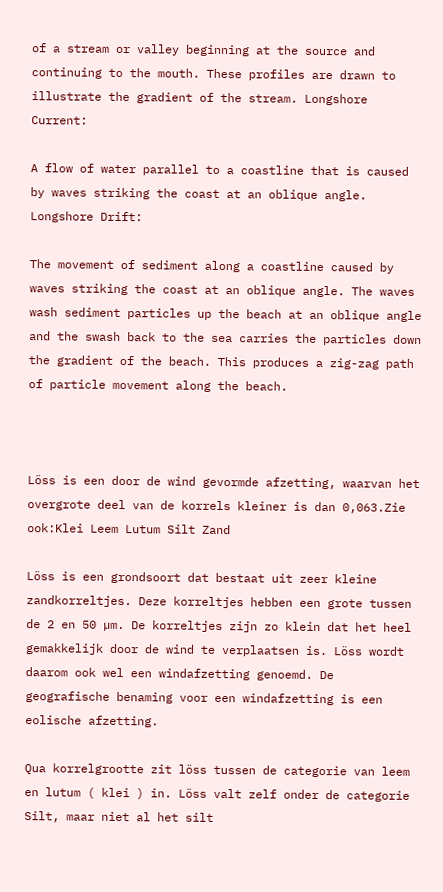of a stream or valley beginning at the source and continuing to the mouth. These profiles are drawn to illustrate the gradient of the stream. Longshore Current:

A flow of water parallel to a coastline that is caused by waves striking the coast at an oblique angle. Longshore Drift:

The movement of sediment along a coastline caused by waves striking the coast at an oblique angle. The waves wash sediment particles up the beach at an oblique angle and the swash back to the sea carries the particles down the gradient of the beach. This produces a zig-zag path of particle movement along the beach.



Löss is een door de wind gevormde afzetting, waarvan het overgrote deel van de korrels kleiner is dan 0,063.Zie ook:Klei Leem Lutum Silt Zand

Löss is een grondsoort dat bestaat uit zeer kleine zandkorreltjes. Deze korreltjes hebben een grote tussen de 2 en 50 µm. De korreltjes zijn zo klein dat het heel gemakkelijk door de wind te verplaatsen is. Löss wordt daarom ook wel een windafzetting genoemd. De geografische benaming voor een windafzetting is een eolische afzetting.

Qua korrelgrootte zit löss tussen de categorie van leem en lutum ( klei ) in. Löss valt zelf onder de categorie Silt, maar niet al het silt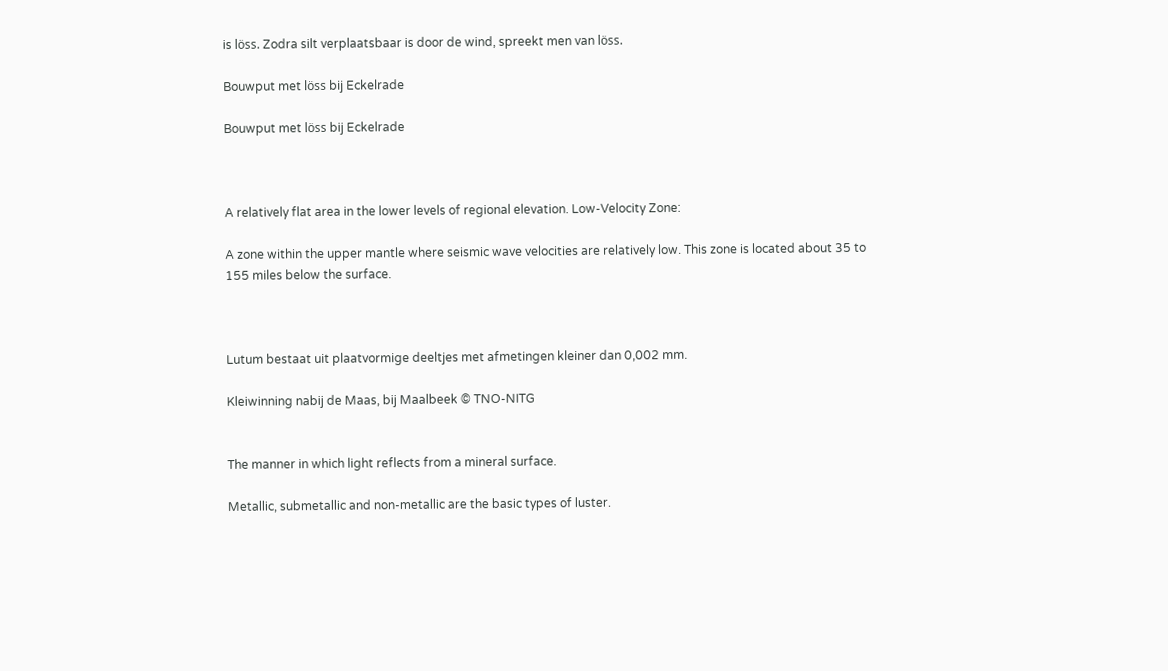is löss. Zodra silt verplaatsbaar is door de wind, spreekt men van löss.

Bouwput met löss bij Eckelrade

Bouwput met löss bij Eckelrade



A relatively flat area in the lower levels of regional elevation. Low-Velocity Zone:

A zone within the upper mantle where seismic wave velocities are relatively low. This zone is located about 35 to 155 miles below the surface.



Lutum bestaat uit plaatvormige deeltjes met afmetingen kleiner dan 0,002 mm.

Kleiwinning nabij de Maas, bij Maalbeek © TNO-NITG


The manner in which light reflects from a mineral surface.

Metallic, submetallic and non-metallic are the basic types of luster.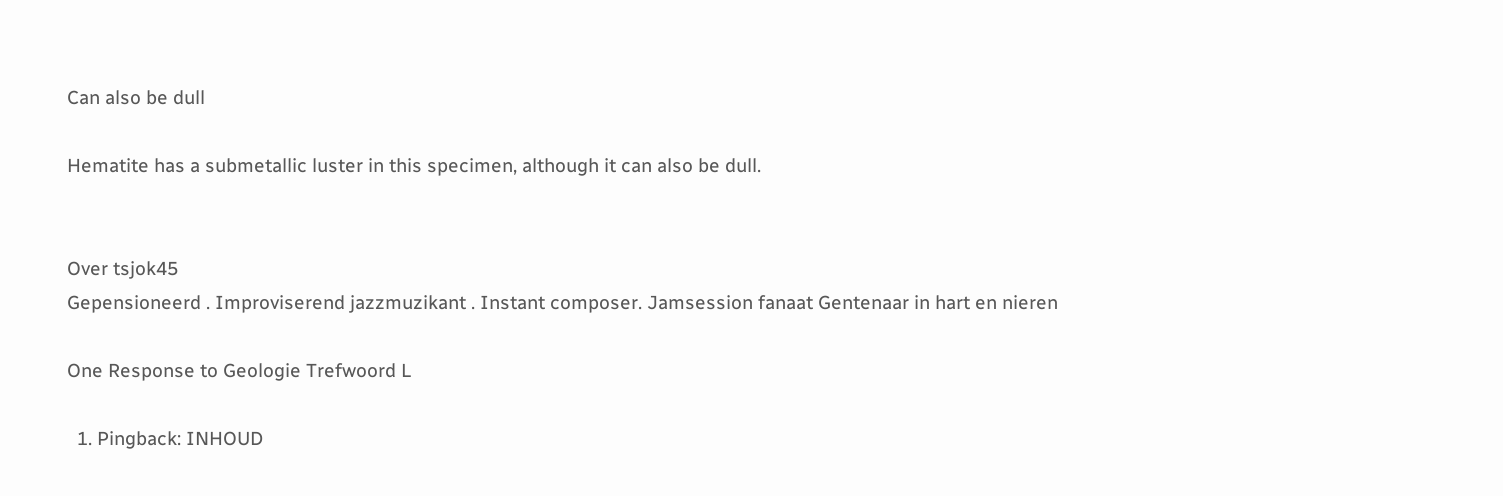Can also be dull

Hematite has a submetallic luster in this specimen, although it can also be dull.


Over tsjok45
Gepensioneerd . Improviserend jazzmuzikant . Instant composer. Jamsession fanaat Gentenaar in hart en nieren

One Response to Geologie Trefwoord L

  1. Pingback: INHOUD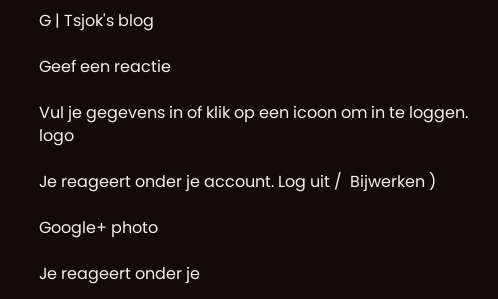G | Tsjok's blog

Geef een reactie

Vul je gegevens in of klik op een icoon om in te loggen. logo

Je reageert onder je account. Log uit /  Bijwerken )

Google+ photo

Je reageert onder je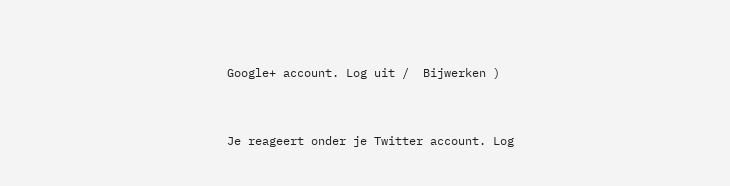Google+ account. Log uit /  Bijwerken )


Je reageert onder je Twitter account. Log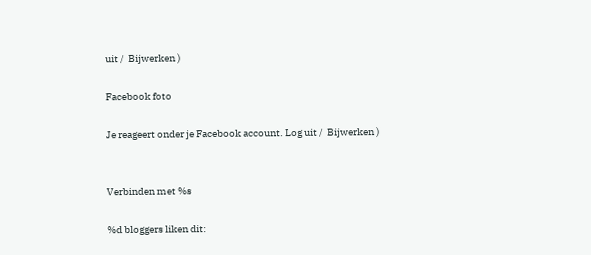uit /  Bijwerken )

Facebook foto

Je reageert onder je Facebook account. Log uit /  Bijwerken )


Verbinden met %s

%d bloggers liken dit: